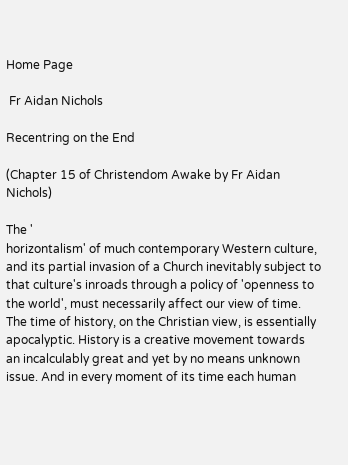Home Page

 Fr Aidan Nichols

Recentring on the End

(Chapter 15 of Christendom Awake by Fr Aidan Nichols)

The '
horizontalism' of much contemporary Western culture, and its partial invasion of a Church inevitably subject to that culture's inroads through a policy of 'openness to the world', must necessarily affect our view of time. The time of history, on the Christian view, is essentially apocalyptic. History is a creative movement towards an incalculably great and yet by no means unknown issue. And in every moment of its time each human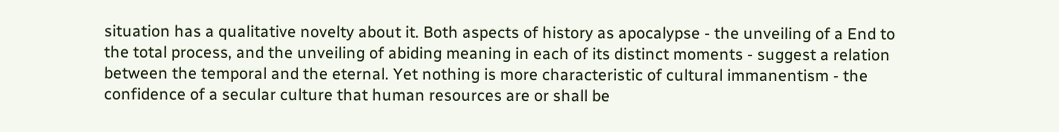situation has a qualitative novelty about it. Both aspects of history as apocalypse - the unveiling of a End to the total process, and the unveiling of abiding meaning in each of its distinct moments - suggest a relation between the temporal and the eternal. Yet nothing is more characteristic of cultural immanentism - the confidence of a secular culture that human resources are or shall be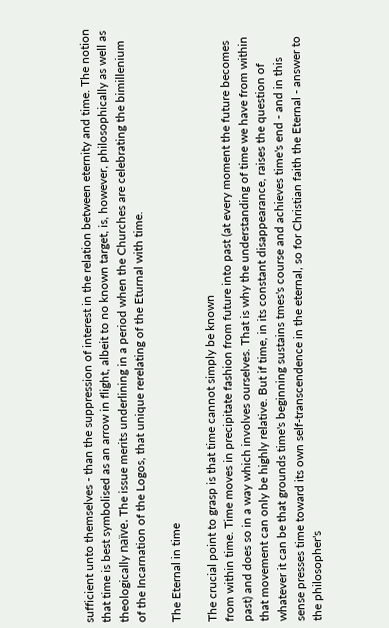sufficient unto themselves - than the suppression of interest in the relation between eternity and time. The notion that time is best symbolised as an arrow in flight, albeit to no known target, is, however, philosophically as well as theologically naïve. The issue merits underlining in a period when the Churches are celebrating the bimillenium of the Incarnation of the Logos, that unique rerelating of the Eturnal with time.

The Eternal in time

The crucial point to grasp is that time cannot simply be known
from within time. Time moves in precipitate fashion from future into past (at every moment the future becomes past) and does so in a way which involves ourselves. That is why the understanding of time we have from within that movement can only be highly relative. But if time, in its constant disappearance, raises the question of whatever it can be that grounds time's beginning sustains tmes's course and achieves time's end - and in this sense presses time toward its own self-transcendence in the eternal, so for Christian faith the Eternal - answer to the philosopher's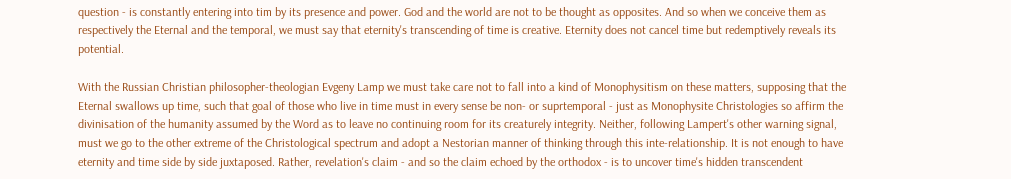question - is constantly entering into tim by its presence and power. God and the world are not to be thought as opposites. And so when we conceive them as respectively the Eternal and the temporal, we must say that eternity's transcending of time is creative. Eternity does not cancel time but redemptively reveals its potential.

With the Russian Christian philosopher-theologian Evgeny Lamp we must take care not to fall into a kind of Monophysitism on these matters, supposing that the Eternal swallows up time, such that goal of those who live in time must in every sense be non- or suprtemporal - just as Monophysite Christologies so affirm the divinisation of the humanity assumed by the Word as to leave no continuing room for its creaturely integrity. Neither, following Lampert's other warning signal, must we go to the other extreme of the Christological spectrum and adopt a Nestorian manner of thinking through this inte-relationship. It is not enough to have eternity and time side by side juxtaposed. Rather, revelation's claim - and so the claim echoed by the orthodox - is to uncover time's hidden transcendent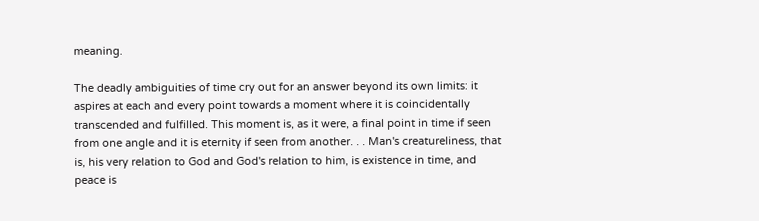meaning.

The deadly ambiguities of time cry out for an answer beyond its own limits: it aspires at each and every point towards a moment where it is coincidentally transcended and fulfilled. This moment is, as it were, a final point in time if seen from one angle and it is eternity if seen from another. . . Man's creatureliness, that is, his very relation to God and God's relation to him, is existence in time, and peace is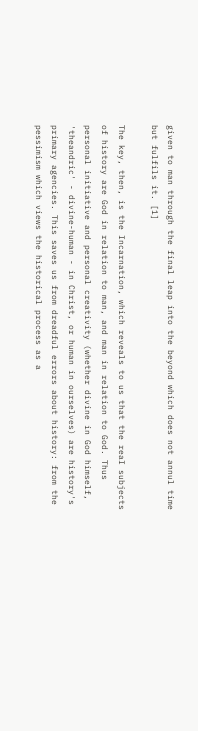given to man through the final leap into the beyond which does not annul time but fulfils it. [1]

The key, then, is the Incarnation, which reveals to us that the reaI subjects of history are God in relation to man, and man in relation to God. Thus personal initiative and personal creativity (whether divine in God himself, 'theandric' - divine-human - in Christ, or human in ourselves) are history's primary agencies. This saves us from dreadful errors about history: from the pessimism which views the historical process as a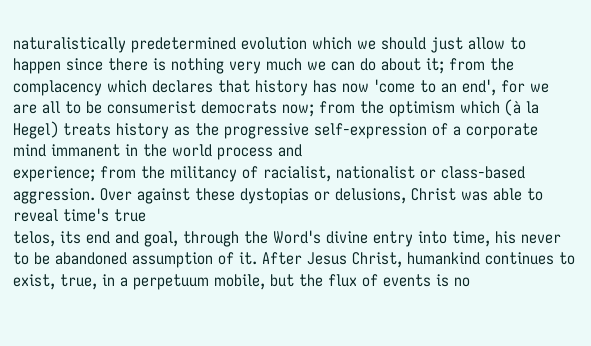naturalistically predetermined evolution which we should just allow to happen since there is nothing very much we can do about it; from the complacency which declares that history has now 'come to an end', for we are all to be consumerist democrats now; from the optimism which (à la Hegel) treats history as the progressive self-expression of a corporate mind immanent in the world process and
experience; from the militancy of racialist, nationalist or class-based aggression. Over against these dystopias or delusions, Christ was able to reveal time's true
telos, its end and goal, through the Word's divine entry into time, his never to be abandoned assumption of it. After Jesus Christ, humankind continues to exist, true, in a perpetuum mobile, but the flux of events is no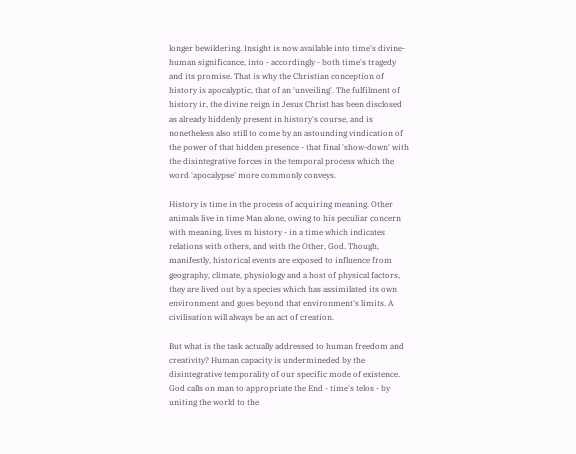longer bewildering. Insight is now available into time's divine-human significance, into - accordingly - both time's tragedy and its promise. That is why the Christian conception of history is apocalyptic, that of an 'unveiling'. The fulfilment of history ir, the divine reign in Jesus Christ has been disclosed as already hiddenly present in history's course, and is nonetheless also still to come by an astounding vindication of the power of that hidden presence - that final 'show-down' with the disintegrative forces in the temporal process which the word 'apocalypse' more commonly conveys.

History is time in the process of acquiring meaning. Other animals live in time Man alone, owing to his peculiar concern with meaning, lives m history - in a time which indicates relations with others, and with the Other, God. Though, manifestly, historical events are exposed to influence from geography, climate, physiology and a host of physical factors, they are lived out by a species which has assimilated its own environment and goes beyond that environment's limits. A civilisation will always be an act of creation.

But what is the task actually addressed to human freedom and creativity? Human capacity is undermineded by the disintegrative temporality of our specific mode of existence. God calls on man to appropriate the End - time's telos - by uniting the world to the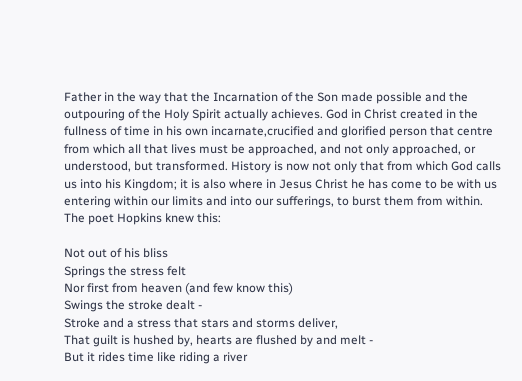Father in the way that the Incarnation of the Son made possible and the outpouring of the Holy Spirit actually achieves. God in Christ created in the fullness of time in his own incarnate,crucified and glorified person that centre from which all that lives must be approached, and not only approached, or understood, but transformed. History is now not only that from which God calls us into his Kingdom; it is also where in Jesus Christ he has come to be with us entering within our limits and into our sufferings, to burst them from within. The poet Hopkins knew this:

Not out of his bliss
Springs the stress felt
Nor first from heaven (and few know this)
Swings the stroke dealt -
Stroke and a stress that stars and storms deliver,
That guilt is hushed by, hearts are flushed by and melt -
But it rides time like riding a river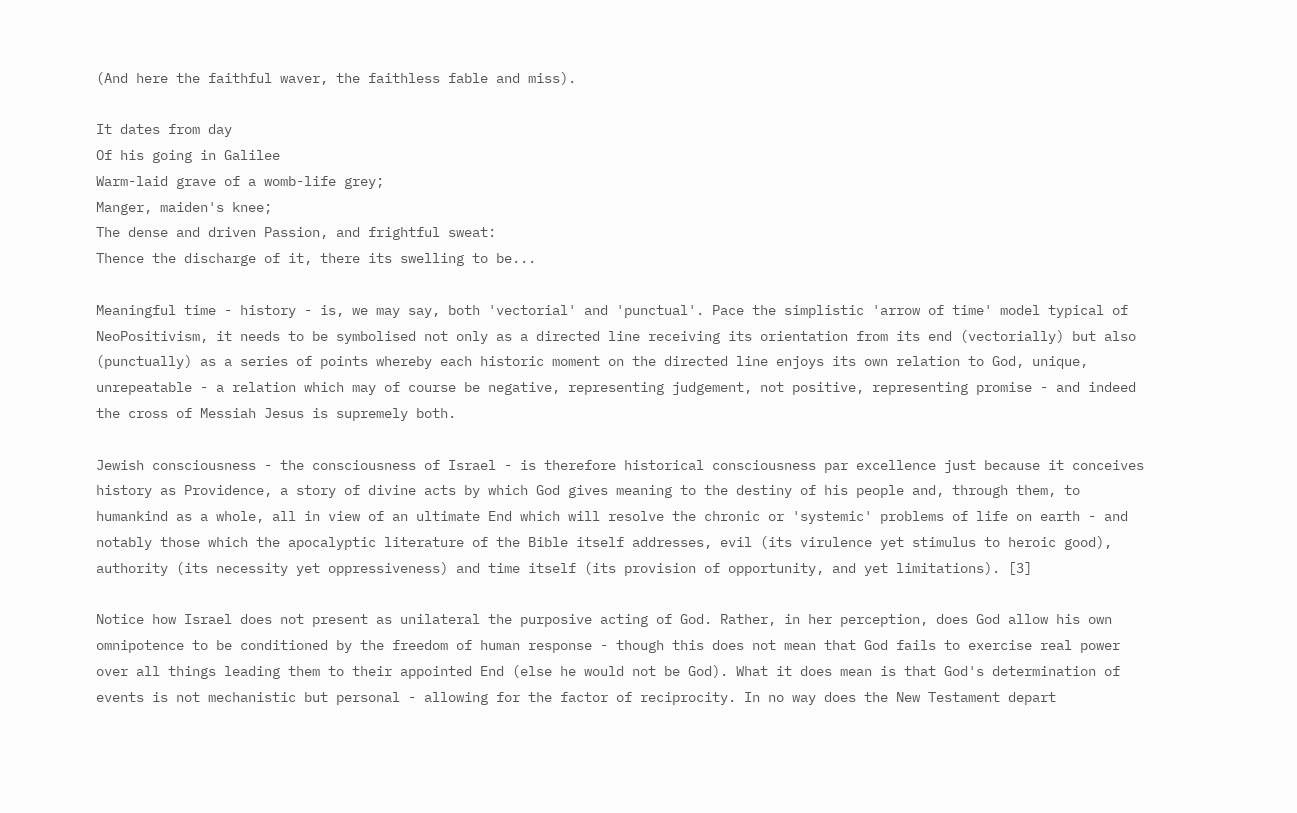(And here the faithful waver, the faithless fable and miss).

It dates from day
Of his going in Galilee
Warm-laid grave of a womb-life grey;
Manger, maiden's knee;
The dense and driven Passion, and frightful sweat:
Thence the discharge of it, there its swelling to be...

Meaningful time - history - is, we may say, both 'vectorial' and 'punctual'. Pace the simplistic 'arrow of time' model typical of NeoPositivism, it needs to be symbolised not only as a directed line receiving its orientation from its end (vectorially) but also (punctually) as a series of points whereby each historic moment on the directed line enjoys its own relation to God, unique, unrepeatable - a relation which may of course be negative, representing judgement, not positive, representing promise - and indeed the cross of Messiah Jesus is supremely both.

Jewish consciousness - the consciousness of Israel - is therefore historical consciousness par excellence just because it conceives history as Providence, a story of divine acts by which God gives meaning to the destiny of his people and, through them, to humankind as a whole, all in view of an ultimate End which will resolve the chronic or 'systemic' problems of life on earth - and notably those which the apocalyptic literature of the Bible itself addresses, evil (its virulence yet stimulus to heroic good), authority (its necessity yet oppressiveness) and time itself (its provision of opportunity, and yet limitations). [3]

Notice how Israel does not present as unilateral the purposive acting of God. Rather, in her perception, does God allow his own omnipotence to be conditioned by the freedom of human response - though this does not mean that God fails to exercise real power over all things leading them to their appointed End (else he would not be God). What it does mean is that God's determination of events is not mechanistic but personal - allowing for the factor of reciprocity. In no way does the New Testament depart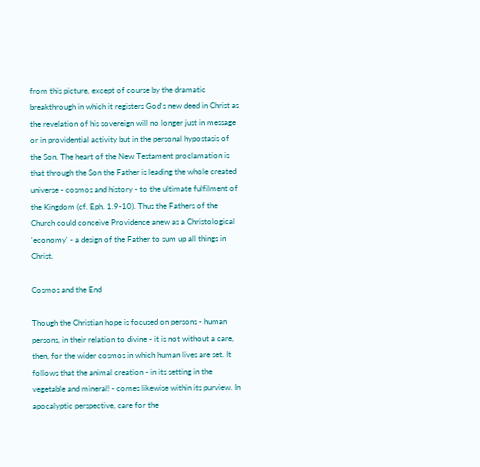from this picture, except of course by the dramatic breakthrough in which it registers God's new deed in Christ as the revelation of his sovereign will no longer just in message or in providential activity but in the personal hypostasis of the Son. The heart of the New Testament proclamation is that through the Son the Father is leading the whole created universe - cosmos and history - to the ultimate fulfilment of the Kingdom (cf. Eph. 1.9-10). Thus the Fathers of the Church could conceive Providence anew as a Christological 'economy' - a design of the Father to sum up all things in Christ.

Cosmos and the End

Though the Christian hope is focused on persons - human persons, in their relation to divine - it is not without a care, then, for the wider cosmos in which human lives are set. It follows that the animal creation - in its setting in the vegetable and mineral! - comes likewise within its purview. In apocalyptic perspective, care for the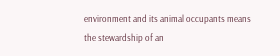environment and its animal occupants means the stewardship of an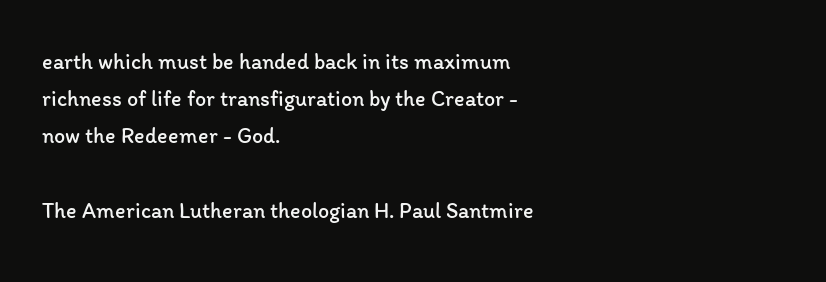earth which must be handed back in its maximum richness of life for transfiguration by the Creator - now the Redeemer - God.

The American Lutheran theologian H. Paul Santmire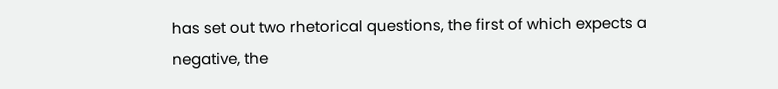has set out two rhetorical questions, the first of which expects a negative, the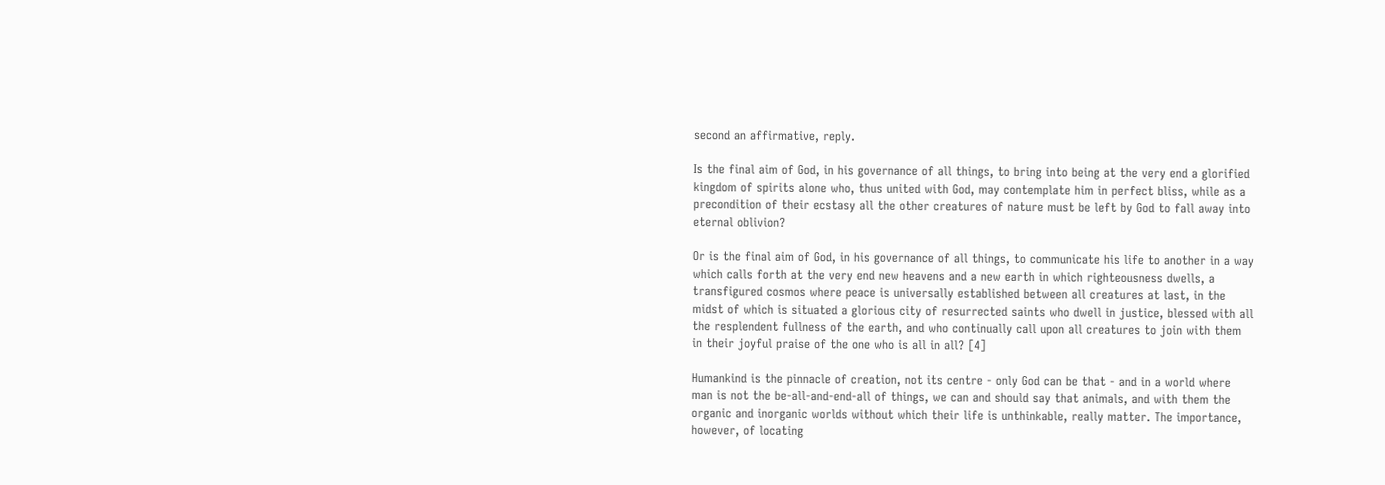second an affirmative, reply.

Is the final aim of God, in his governance of all things, to bring into being at the very end a glorified kingdom of spirits alone who, thus united with God, may contemplate him in perfect bliss, while as a precondition of their ecstasy all the other creatures of nature must be left by God to fall away into eternal oblivion?

Or is the final aim of God, in his governance of all things, to communicate his life to another in a way which calls forth at the very end new heavens and a new earth in which righteousness dwells, a transfigured cosmos where peace is universally established between all creatures at last, in the midst of which is situated a glorious city of resurrected saints who dwell in justice, blessed with all the resplendent fullness of the earth, and who continually call upon all creatures to join with them in their joyful praise of the one who is all in all? [4]

Humankind is the pinnacle of creation, not its centre - only God can be that - and in a world where man is not the be-all-and-end-all of things, we can and should say that animals, and with them the organic and inorganic worlds without which their life is unthinkable, really matter. The importance, however, of locating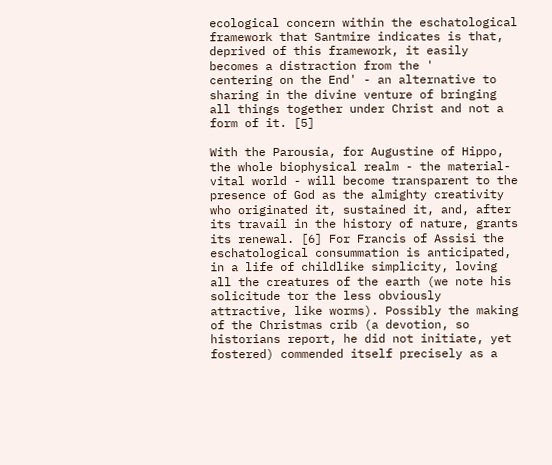ecological concern within the eschatological framework that Santmire indicates is that, deprived of this framework, it easily becomes a distraction from the '
centering on the End' - an alternative to sharing in the divine venture of bringing all things together under Christ and not a form of it. [5]

With the Parousia, for Augustine of Hippo, the whole biophysical realm - the material-vital world - will become transparent to the presence of God as the almighty creativity who originated it, sustained it, and, after its travail in the history of nature, grants its renewal. [6] For Francis of Assisi the eschatological consummation is anticipated, in a life of childlike simplicity, loving all the creatures of the earth (we note his solicitude tor the less obviously attractive, like worms). Possibly the making of the Christmas crib (a devotion, so historians report, he did not initiate, yet fostered) commended itself precisely as a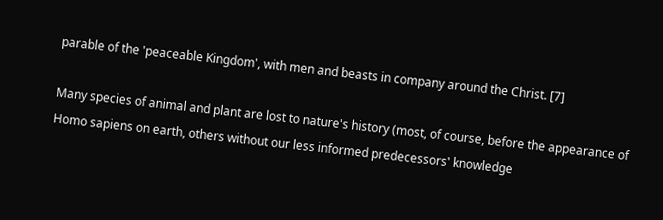parable of the 'peaceable Kingdom', with men and beasts in company around the Christ. [7]

Many species of animal and plant are lost to nature's history (most, of course, before the appearance of Homo sapiens on earth, others without our less informed predecessors' knowledge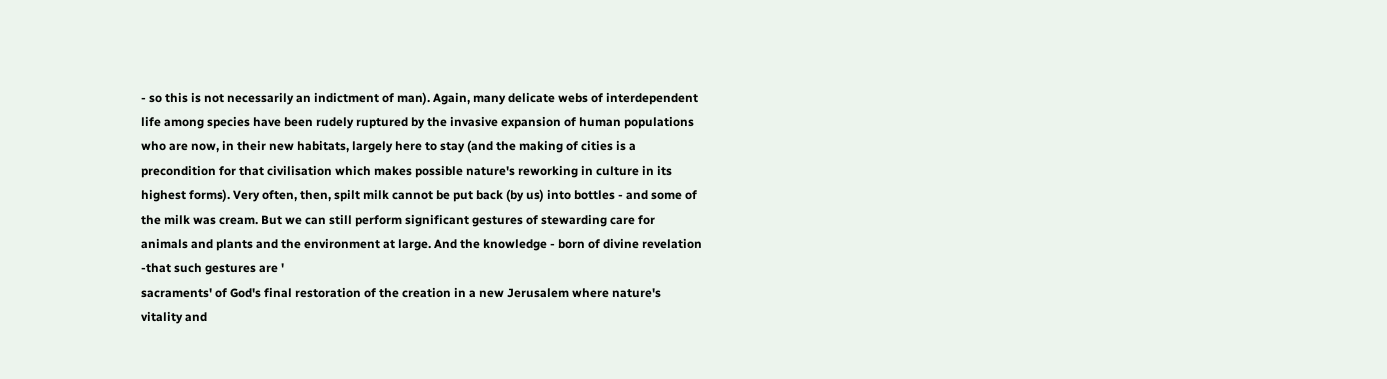- so this is not necessarily an indictment of man). Again, many delicate webs of interdependent life among species have been rudely ruptured by the invasive expansion of human populations who are now, in their new habitats, largely here to stay (and the making of cities is a precondition for that civilisation which makes possible nature's reworking in culture in its highest forms). Very often, then, spilt milk cannot be put back (by us) into bottles - and some of the milk was cream. But we can still perform significant gestures of stewarding care for animals and plants and the environment at large. And the knowledge - born of divine revelation -that such gestures are '
sacraments' of God's final restoration of the creation in a new Jerusalem where nature's vitality and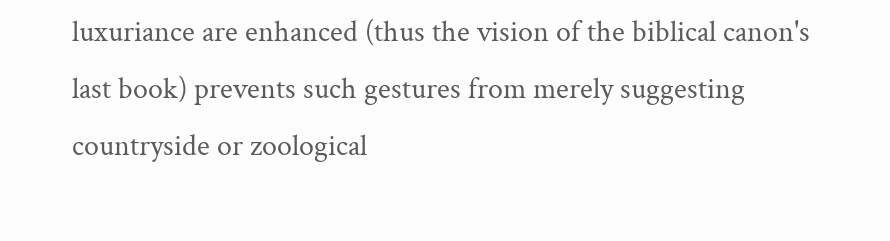luxuriance are enhanced (thus the vision of the biblical canon's last book) prevents such gestures from merely suggesting countryside or zoological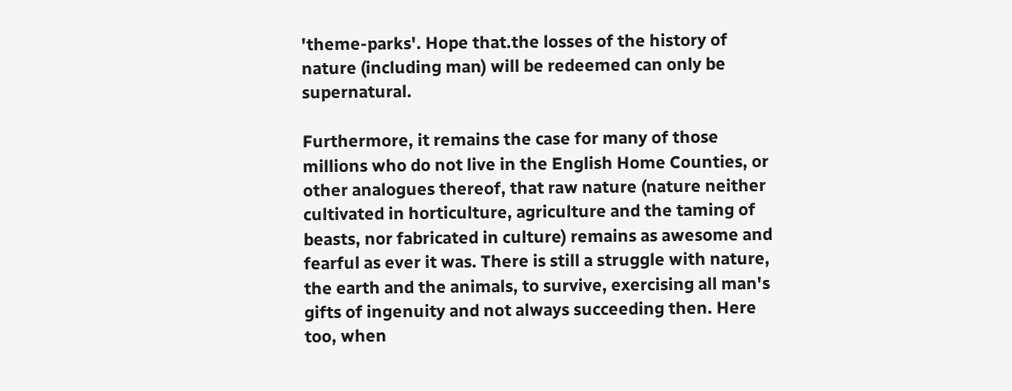'theme-parks'. Hope that.the losses of the history of nature (including man) will be redeemed can only be supernatural.

Furthermore, it remains the case for many of those millions who do not live in the English Home Counties, or other analogues thereof, that raw nature (nature neither cultivated in horticulture, agriculture and the taming of beasts, nor fabricated in culture) remains as awesome and fearful as ever it was. There is still a struggle with nature, the earth and the animals, to survive, exercising all man's gifts of ingenuity and not always succeeding then. Here too, when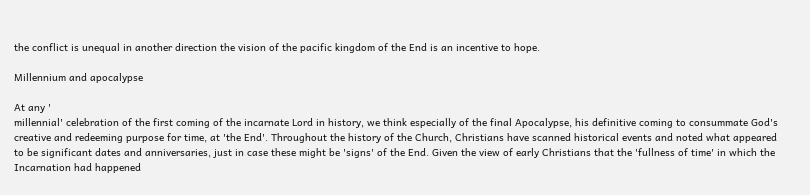the conflict is unequal in another direction the vision of the pacific kingdom of the End is an incentive to hope.

Millennium and apocalypse

At any '
millennial' celebration of the first coming of the incarnate Lord in history, we think especially of the final Apocalypse, his definitive coming to consummate God's creative and redeeming purpose for time, at 'the End'. Throughout the history of the Church, Christians have scanned historical events and noted what appeared to be significant dates and anniversaries, just in case these might be 'signs' of the End. Given the view of early Christians that the 'fullness of time' in which the Incarnation had happened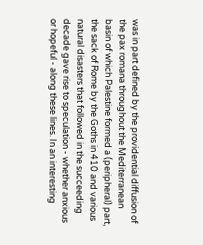was in part defined by the providential diffusion of the pax romana throughout the Mediterranean basin of which Palestine formed a (peripheral) part, the sack of Rome by the Goths in 410 and various natural disasters that followed in the succeeding decade gave rise to speculation - whether anxious or hopeful - along these lines. In an interesting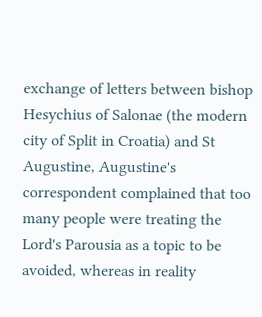exchange of letters between bishop Hesychius of Salonae (the modern city of Split in Croatia) and St Augustine, Augustine's correspondent complained that too many people were treating the Lord's Parousia as a topic to be avoided, whereas in reality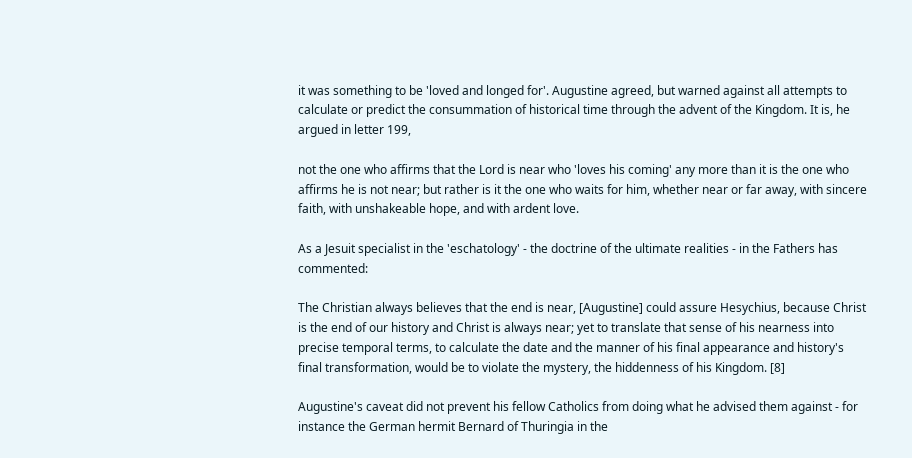it was something to be 'loved and longed for'. Augustine agreed, but warned against all attempts to calculate or predict the consummation of historical time through the advent of the Kingdom. It is, he argued in letter 199,

not the one who affirms that the Lord is near who 'loves his coming' any more than it is the one who affirms he is not near; but rather is it the one who waits for him, whether near or far away, with sincere faith, with unshakeable hope, and with ardent love.

As a Jesuit specialist in the 'eschatology' - the doctrine of the ultimate realities - in the Fathers has commented:

The Christian always believes that the end is near, [Augustine] could assure Hesychius, because Christ is the end of our history and Christ is always near; yet to translate that sense of his nearness into precise temporal terms, to calculate the date and the manner of his final appearance and history's final transformation, would be to violate the mystery, the hiddenness of his Kingdom. [8]

Augustine's caveat did not prevent his fellow Catholics from doing what he advised them against - for instance the German hermit Bernard of Thuringia in the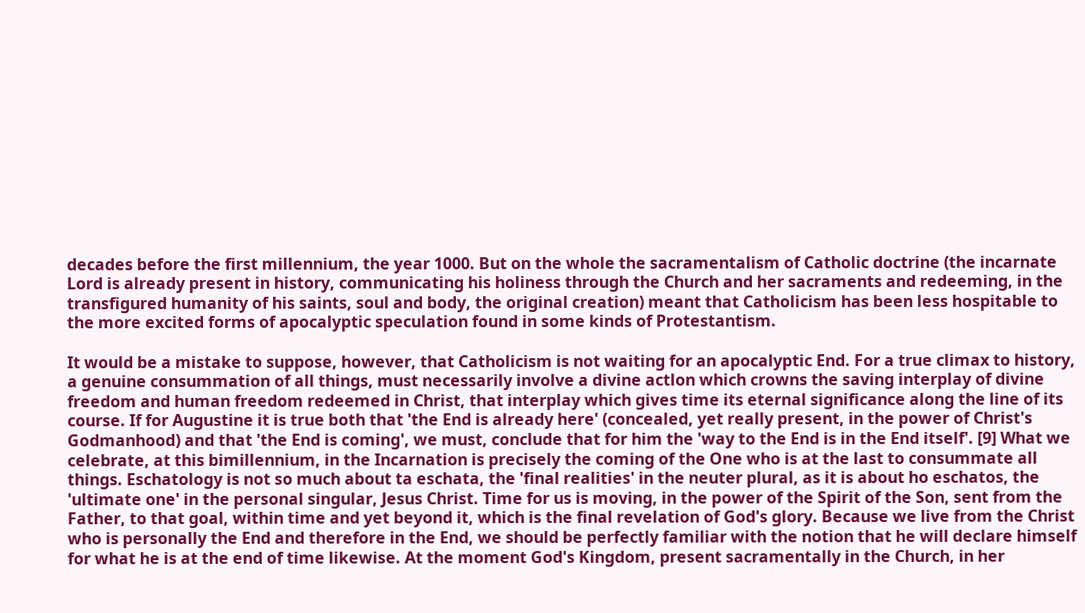decades before the first millennium, the year 1000. But on the whole the sacramentalism of Catholic doctrine (the incarnate Lord is already present in history, communicating his holiness through the Church and her sacraments and redeeming, in the transfigured humanity of his saints, soul and body, the original creation) meant that Catholicism has been less hospitable to the more excited forms of apocalyptic speculation found in some kinds of Protestantism.

It would be a mistake to suppose, however, that Catholicism is not waiting for an apocalyptic End. For a true climax to history, a genuine consummation of all things, must necessarily involve a divine actlon which crowns the saving interplay of divine freedom and human freedom redeemed in Christ, that interplay which gives time its eternal significance along the line of its course. If for Augustine it is true both that 'the End is already here' (concealed, yet really present, in the power of Christ's Godmanhood) and that 'the End is coming', we must, conclude that for him the 'way to the End is in the End itself'. [9] What we celebrate, at this bimillennium, in the Incarnation is precisely the coming of the One who is at the last to consummate all things. Eschatology is not so much about ta eschata, the 'final realities' in the neuter plural, as it is about ho eschatos, the 'ultimate one' in the personal singular, Jesus Christ. Time for us is moving, in the power of the Spirit of the Son, sent from the Father, to that goal, within time and yet beyond it, which is the final revelation of God's glory. Because we live from the Christ who is personally the End and therefore in the End, we should be perfectly familiar with the notion that he will declare himself for what he is at the end of time likewise. At the moment God's Kingdom, present sacramentally in the Church, in her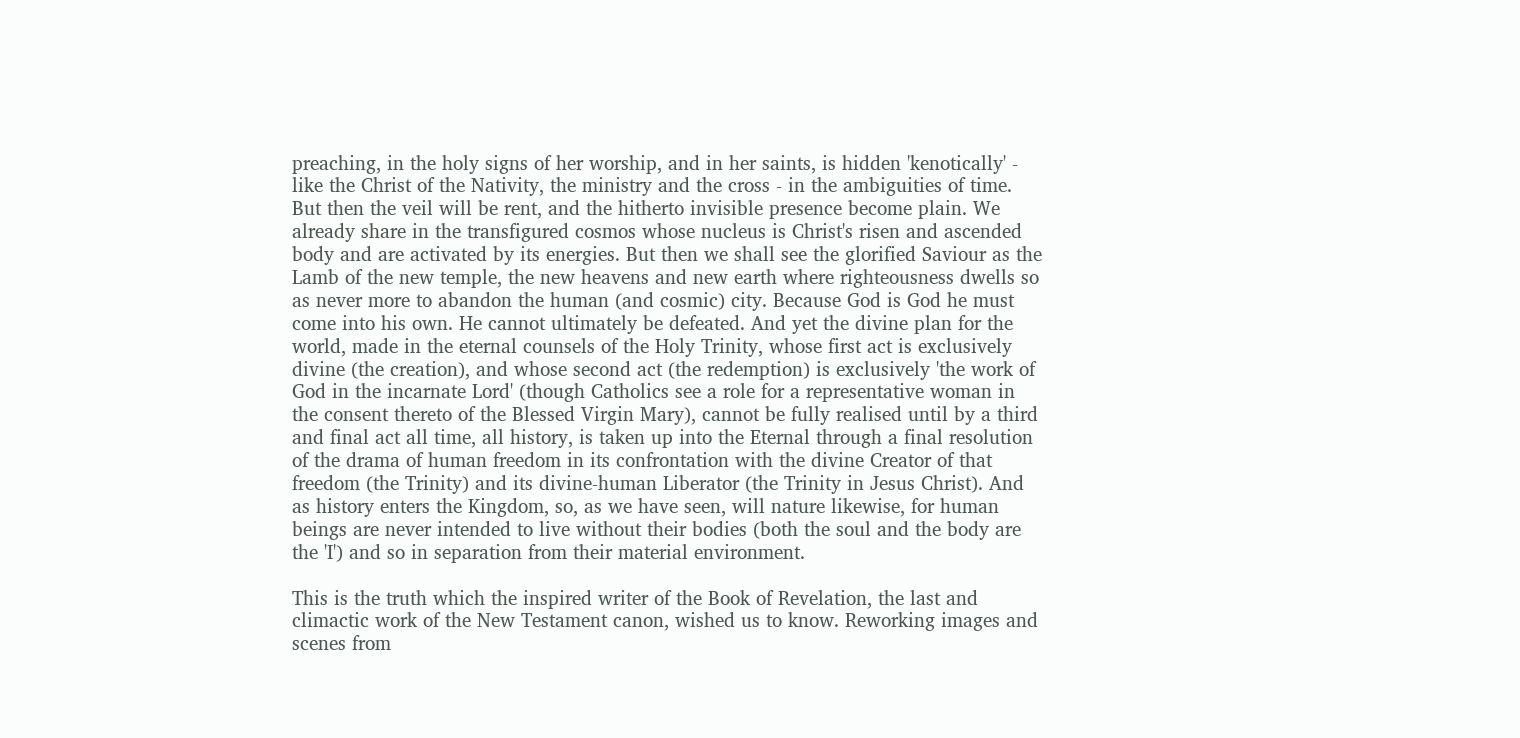preaching, in the holy signs of her worship, and in her saints, is hidden 'kenotically' - like the Christ of the Nativity, the ministry and the cross - in the ambiguities of time. But then the veil will be rent, and the hitherto invisible presence become plain. We already share in the transfigured cosmos whose nucleus is Christ's risen and ascended body and are activated by its energies. But then we shall see the glorified Saviour as the Lamb of the new temple, the new heavens and new earth where righteousness dwells so as never more to abandon the human (and cosmic) city. Because God is God he must come into his own. He cannot ultimately be defeated. And yet the divine plan for the world, made in the eternal counsels of the Holy Trinity, whose first act is exclusively divine (the creation), and whose second act (the redemption) is exclusively 'the work of God in the incarnate Lord' (though Catholics see a role for a representative woman in the consent thereto of the Blessed Virgin Mary), cannot be fully realised until by a third and final act all time, all history, is taken up into the Eternal through a final resolution of the drama of human freedom in its confrontation with the divine Creator of that freedom (the Trinity) and its divine-human Liberator (the Trinity in Jesus Christ). And as history enters the Kingdom, so, as we have seen, will nature likewise, for human beings are never intended to live without their bodies (both the soul and the body are the 'I') and so in separation from their material environment.

This is the truth which the inspired writer of the Book of Revelation, the last and climactic work of the New Testament canon, wished us to know. Reworking images and scenes from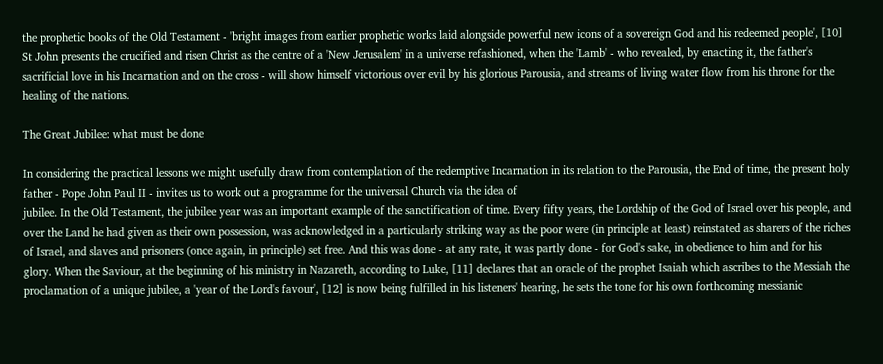the prophetic books of the Old Testament - 'bright images from earlier prophetic works laid alongside powerful new icons of a sovereign God and his redeemed people', [10] St John presents the crucified and risen Christ as the centre of a 'New Jerusalem' in a universe refashioned, when the 'Lamb' - who revealed, by enacting it, the father's sacrificial love in his Incarnation and on the cross - will show himself victorious over evil by his glorious Parousia, and streams of living water flow from his throne for the healing of the nations.

The Great Jubilee: what must be done

In considering the practical lessons we might usefully draw from contemplation of the redemptive Incarnation in its relation to the Parousia, the End of time, the present holy father - Pope John Paul II - invites us to work out a programme for the universal Church via the idea of
jubilee. In the Old Testament, the jubilee year was an important example of the sanctification of time. Every fifty years, the Lordship of the God of Israel over his people, and over the Land he had given as their own possession, was acknowledged in a particularly striking way as the poor were (in principle at least) reinstated as sharers of the riches of Israel, and slaves and prisoners (once again, in principle) set free. And this was done - at any rate, it was partly done - for God's sake, in obedience to him and for his glory. When the Saviour, at the beginning of his ministry in Nazareth, according to Luke, [11] declares that an oracle of the prophet Isaiah which ascribes to the Messiah the proclamation of a unique jubilee, a 'year of the Lord's favour', [12] is now being fulfilled in his listeners' hearing, he sets the tone for his own forthcoming messianic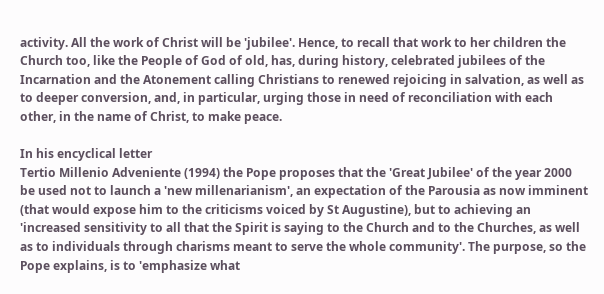activity. All the work of Christ will be 'jubilee'. Hence, to recall that work to her children the Church too, like the People of God of old, has, during history, celebrated jubilees of the Incarnation and the Atonement calling Christians to renewed rejoicing in salvation, as well as to deeper conversion, and, in particular, urging those in need of reconciliation with each other, in the name of Christ, to make peace.

In his encyclical letter
Tertio Millenio Adveniente (1994) the Pope proposes that the 'Great Jubilee' of the year 2000 be used not to launch a 'new millenarianism', an expectation of the Parousia as now imminent (that would expose him to the criticisms voiced by St Augustine), but to achieving an 'increased sensitivity to all that the Spirit is saying to the Church and to the Churches, as well as to individuals through charisms meant to serve the whole community'. The purpose, so the Pope explains, is to 'emphasize what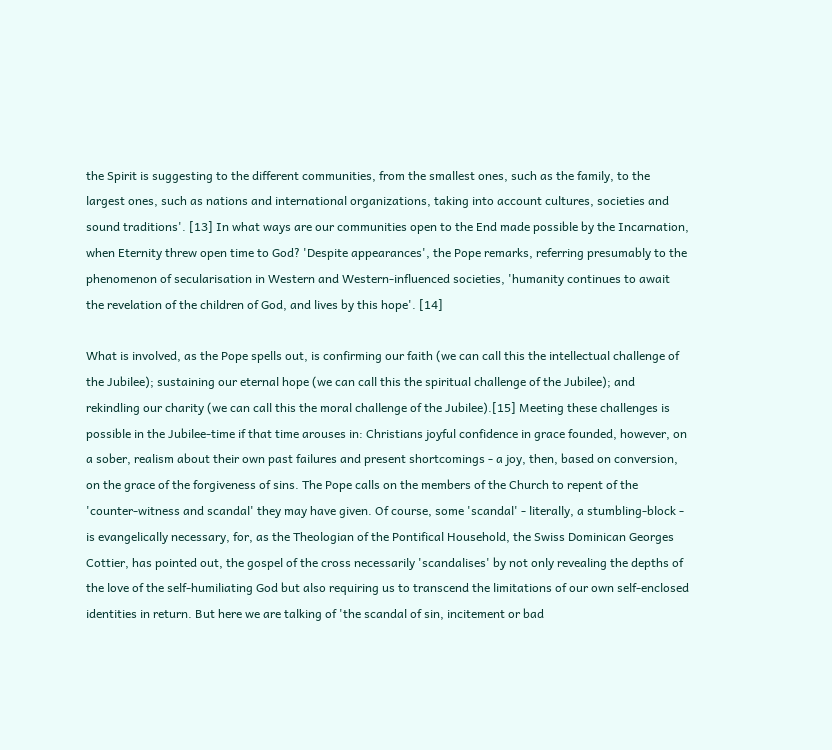the Spirit is suggesting to the different communities, from the smallest ones, such as the family, to the largest ones, such as nations and international organizations, taking into account cultures, societies and sound traditions'. [13] In what ways are our communities open to the End made possible by the Incarnation, when Eternity threw open time to God? 'Despite appearances', the Pope remarks, referring presumably to the phenomenon of secularisation in Western and Western-influenced societies, 'humanity continues to await the revelation of the children of God, and lives by this hope'. [14]

What is involved, as the Pope spells out, is confirming our faith (we can call this the intellectual challenge of the Jubilee); sustaining our eternal hope (we can call this the spiritual challenge of the Jubilee); and rekindling our charity (we can call this the moral challenge of the Jubilee).[15] Meeting these challenges is possible in the Jubilee-time if that time arouses in: Christians joyful confidence in grace founded, however, on a sober, realism about their own past failures and present shortcomings - a joy, then, based on conversion, on the grace of the forgiveness of sins. The Pope calls on the members of the Church to repent of the 'counter-witness and scandal' they may have given. Of course, some 'scandal' - literally, a stumbling-block - is evangelically necessary, for, as the Theologian of the Pontifical Household, the Swiss Dominican Georges Cottier, has pointed out, the gospel of the cross necessarily 'scandalises' by not only revealing the depths of the love of the self-humiliating God but also requiring us to transcend the limitations of our own self-enclosed identities in return. But here we are talking of 'the scandal of sin, incitement or bad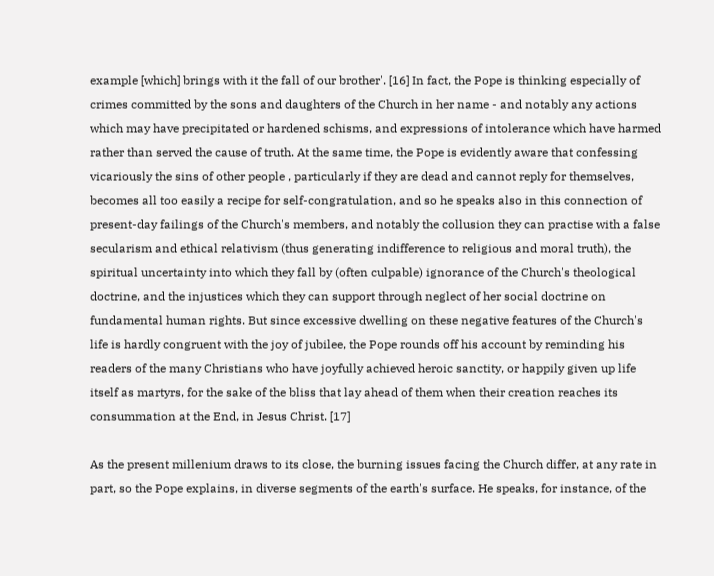example [which] brings with it the fall of our brother'. [16] In fact, the Pope is thinking especially of crimes committed by the sons and daughters of the Church in her name - and notably any actions which may have precipitated or hardened schisms, and expressions of intolerance which have harmed rather than served the cause of truth. At the same time, the Pope is evidently aware that confessing vicariously the sins of other people , particularly if they are dead and cannot reply for themselves, becomes all too easily a recipe for self-congratulation, and so he speaks also in this connection of present-day failings of the Church's members, and notably the collusion they can practise with a false secularism and ethical relativism (thus generating indifference to religious and moral truth), the spiritual uncertainty into which they fall by (often culpable) ignorance of the Church's theological doctrine, and the injustices which they can support through neglect of her social doctrine on fundamental human rights. But since excessive dwelling on these negative features of the Church's life is hardly congruent with the joy of jubilee, the Pope rounds off his account by reminding his readers of the many Christians who have joyfully achieved heroic sanctity, or happily given up life itself as martyrs, for the sake of the bliss that lay ahead of them when their creation reaches its consummation at the End, in Jesus Christ. [17]

As the present millenium draws to its close, the burning issues facing the Church differ, at any rate in part, so the Pope explains, in diverse segments of the earth's surface. He speaks, for instance, of the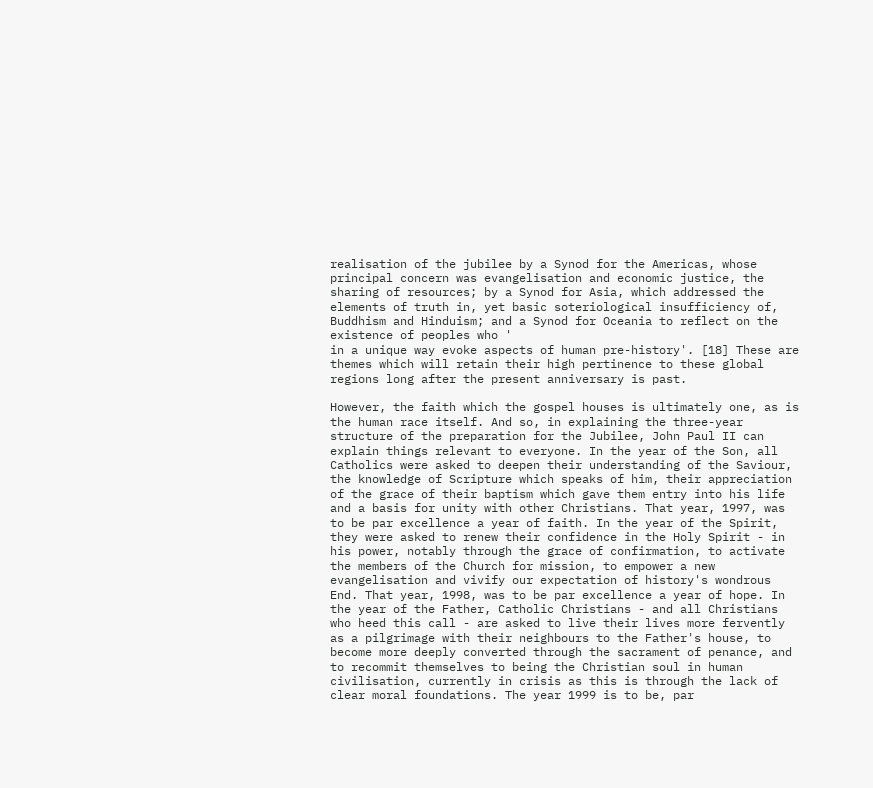realisation of the jubilee by a Synod for the Americas, whose principal concern was evangelisation and economic justice, the sharing of resources; by a Synod for Asia, which addressed the elements of truth in, yet basic soteriological insufficiency of, Buddhism and Hinduism; and a Synod for Oceania to reflect on the existence of peoples who '
in a unique way evoke aspects of human pre-history'. [18] These are themes which will retain their high pertinence to these global regions long after the present anniversary is past.

However, the faith which the gospel houses is ultimately one, as is the human race itself. And so, in explaining the three-year structure of the preparation for the Jubilee, John Paul II can explain things relevant to everyone. In the year of the Son, all Catholics were asked to deepen their understanding of the Saviour, the knowledge of Scripture which speaks of him, their appreciation of the grace of their baptism which gave them entry into his life and a basis for unity with other Christians. That year, 1997, was to be par excellence a year of faith. In the year of the Spirit, they were asked to renew their confidence in the Holy Spirit - in his power, notably through the grace of confirmation, to activate the members of the Church for mission, to empower a new evangelisation and vivify our expectation of history's wondrous End. That year, 1998, was to be par excellence a year of hope. In the year of the Father, Catholic Christians - and all Christians who heed this call - are asked to live their lives more fervently as a pilgrimage with their neighbours to the Father's house, to become more deeply converted through the sacrament of penance, and to recommit themselves to being the Christian soul in human civilisation, currently in crisis as this is through the lack of clear moral foundations. The year 1999 is to be, par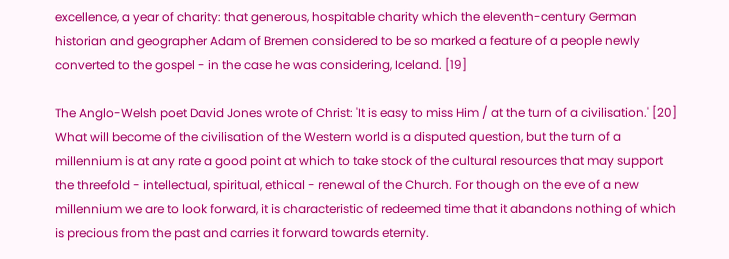excellence, a year of charity: that generous, hospitable charity which the eleventh-century German historian and geographer Adam of Bremen considered to be so marked a feature of a people newly converted to the gospel - in the case he was considering, Iceland. [19]

The Anglo-Welsh poet David Jones wrote of Christ: 'It is easy to miss Him / at the turn of a civilisation.' [20] What will become of the civilisation of the Western world is a disputed question, but the turn of a millennium is at any rate a good point at which to take stock of the cultural resources that may support the threefold - intellectual, spiritual, ethical - renewal of the Church. For though on the eve of a new millennium we are to look forward, it is characteristic of redeemed time that it abandons nothing of which is precious from the past and carries it forward towards eternity.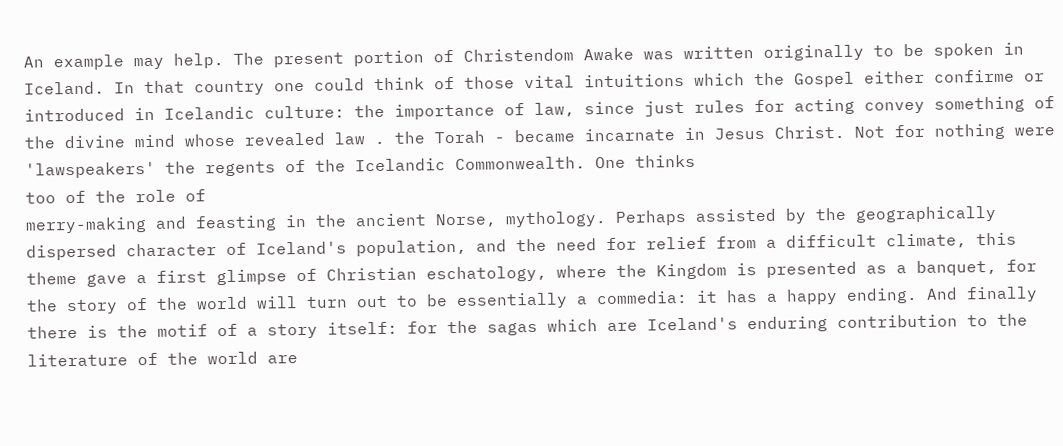An example may help. The present portion of Christendom Awake was written originally to be spoken in Iceland. In that country one could think of those vital intuitions which the Gospel either confirme or introduced in Icelandic culture: the importance of law, since just rules for acting convey something of the divine mind whose revealed law . the Torah - became incarnate in Jesus Christ. Not for nothing were 'lawspeakers' the regents of the Icelandic Commonwealth. One thinks
too of the role of
merry-making and feasting in the ancient Norse, mythology. Perhaps assisted by the geographically dispersed character of Iceland's population, and the need for relief from a difficult climate, this theme gave a first glimpse of Christian eschatology, where the Kingdom is presented as a banquet, for the story of the world will turn out to be essentially a commedia: it has a happy ending. And finally there is the motif of a story itself: for the sagas which are Iceland's enduring contribution to the literature of the world are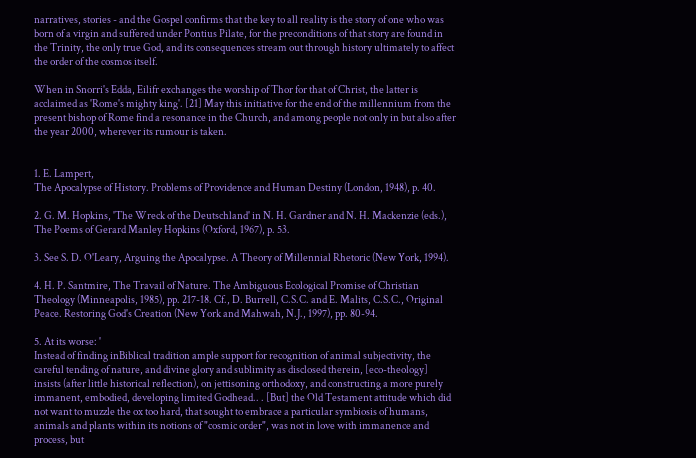narratives, stories - and the Gospel confirms that the key to all reality is the story of one who was born of a virgin and suffered under Pontius Pilate, for the preconditions of that story are found in the Trinity, the only true God, and its consequences stream out through history ultimately to affect the order of the cosmos itself.

When in Snorri's Edda, Eilifr exchanges the worship of Thor for that of Christ, the latter is acclaimed as 'Rome's mighty king'. [21] May this initiative for the end of the millennium from the present bishop of Rome find a resonance in the Church, and among people not only in but also after the year 2000, wherever its rumour is taken.


1. E. Lampert,
The Apocalypse of History. Problems of Providence and Human Destiny (London, 1948), p. 40.

2. G. M. Hopkins, 'The Wreck of the Deutschland' in N. H. Gardner and N. H. Mackenzie (eds.),
The Poems of Gerard Manley Hopkins (Oxford, 1967), p. 53.

3. See S. D. O'Leary, Arguing the Apocalypse. A Theory of Millennial Rhetoric (New York, 1994).

4. H. P. Santmire, The Travail of Nature. The Ambiguous Ecological Promise of Christian Theology (Minneapolis, 1985), pp. 217-18. Cf., D. Burrell, C.S.C. and E. Malits, C.S.C., Original Peace. Restoring God's Creation (New York and Mahwah, N.J., 1997), pp. 80-94.

5. At its worse: '
Instead of finding inBiblical tradition ample support for recognition of animal subjectivity, the careful tending of nature, and divine glory and sublimity as disclosed therein, [eco-theology] insists (after little historical reflection), on jettisoning orthodoxy, and constructing a more purely immanent, embodied, developing limited Godhead.. . [But] the Old Testament attitude which did not want to muzzle the ox too hard, that sought to embrace a particular symbiosis of humans, animals and plants within its notions of "cosmic order", was not in love with immanence and process, but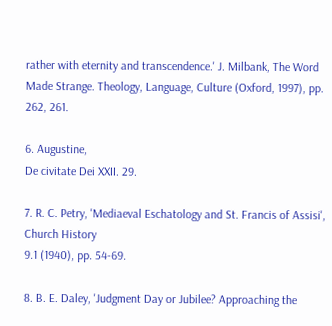rather with eternity and transcendence.' J. Milbank, The Word Made Strange. Theology, Language, Culture (Oxford, 1997), pp. 262, 261.

6. Augustine,
De civitate Dei XXII. 29.

7. R. C. Petry, 'Mediaeval Eschatology and St. Francis of Assisi', Church History
9.1 (1940), pp. 54-69.

8. B. E. Daley, 'Judgment Day or Jubilee? Approaching the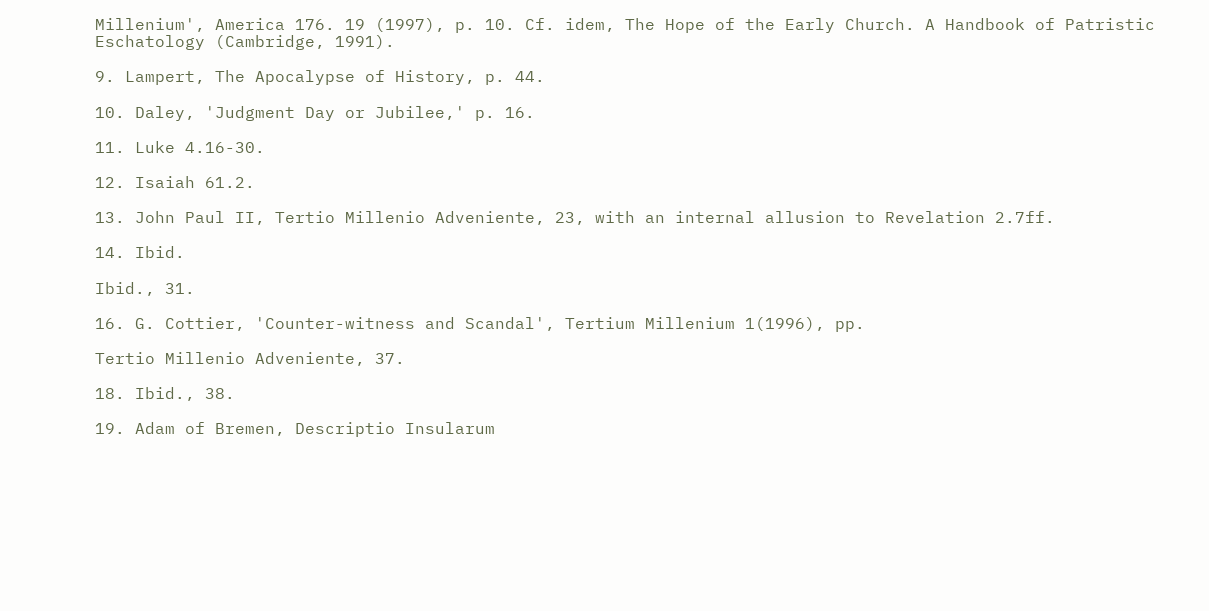Millenium', America 176. 19 (1997), p. 10. Cf. idem, The Hope of the Early Church. A Handbook of Patristic Eschatology (Cambridge, 1991).

9. Lampert, The Apocalypse of History, p. 44.

10. Daley, 'Judgment Day or Jubilee,' p. 16.

11. Luke 4.16-30.

12. Isaiah 61.2.

13. John Paul II, Tertio Millenio Adveniente, 23, with an internal allusion to Revelation 2.7ff.

14. Ibid.

Ibid., 31.

16. G. Cottier, 'Counter-witness and Scandal', Tertium Millenium 1(1996), pp.

Tertio Millenio Adveniente, 37.

18. Ibid., 38.

19. Adam of Bremen, Descriptio Insularum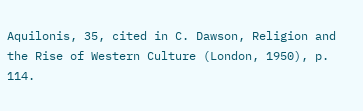Aquilonis, 35, cited in C. Dawson, Religion and the Rise of Western Culture (London, 1950), p. 114.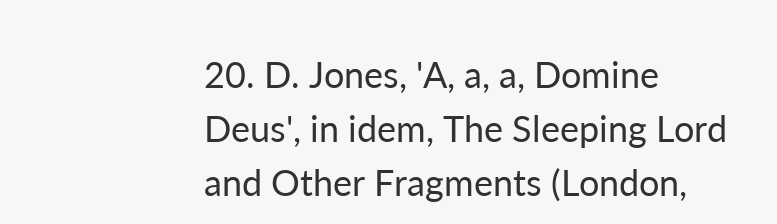20. D. Jones, 'A, a, a, Domine Deus', in idem, The Sleeping Lord and Other Fragments (London,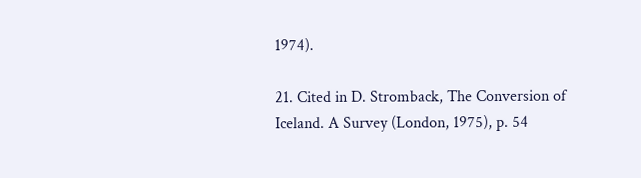1974).

21. Cited in D. Stromback, The Conversion of Iceland. A Survey (London, 1975), p. 54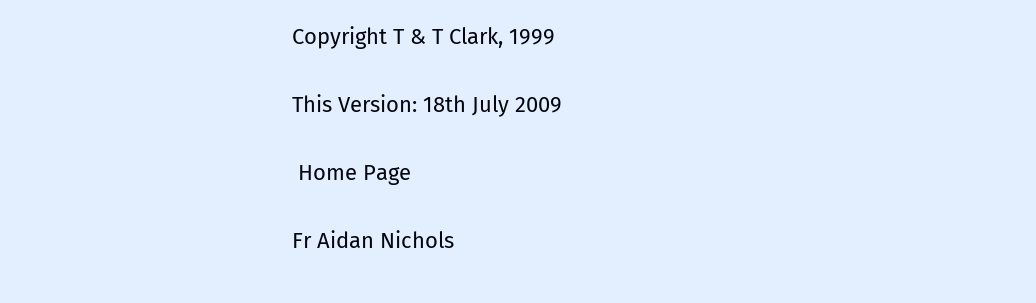Copyright T & T Clark, 1999

This Version: 18th July 2009

 Home Page

Fr Aidan Nichols